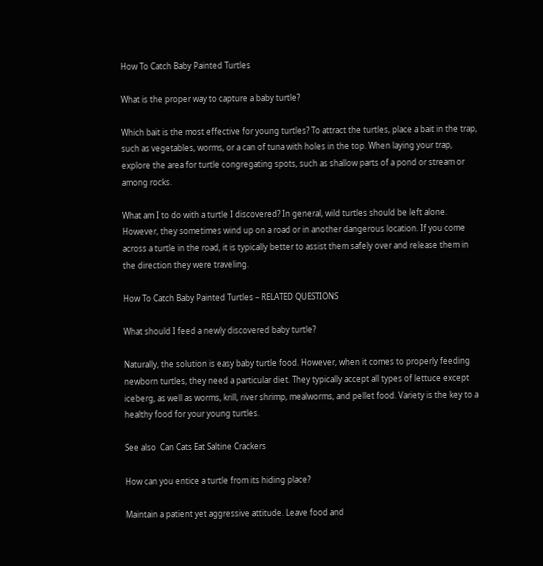How To Catch Baby Painted Turtles

What is the proper way to capture a baby turtle?

Which bait is the most effective for young turtles? To attract the turtles, place a bait in the trap, such as vegetables, worms, or a can of tuna with holes in the top. When laying your trap, explore the area for turtle congregating spots, such as shallow parts of a pond or stream or among rocks.

What am I to do with a turtle I discovered? In general, wild turtles should be left alone. However, they sometimes wind up on a road or in another dangerous location. If you come across a turtle in the road, it is typically better to assist them safely over and release them in the direction they were traveling.

How To Catch Baby Painted Turtles – RELATED QUESTIONS

What should I feed a newly discovered baby turtle?

Naturally, the solution is easy baby turtle food. However, when it comes to properly feeding newborn turtles, they need a particular diet. They typically accept all types of lettuce except iceberg, as well as worms, krill, river shrimp, mealworms, and pellet food. Variety is the key to a healthy food for your young turtles.

See also  Can Cats Eat Saltine Crackers

How can you entice a turtle from its hiding place?

Maintain a patient yet aggressive attitude. Leave food and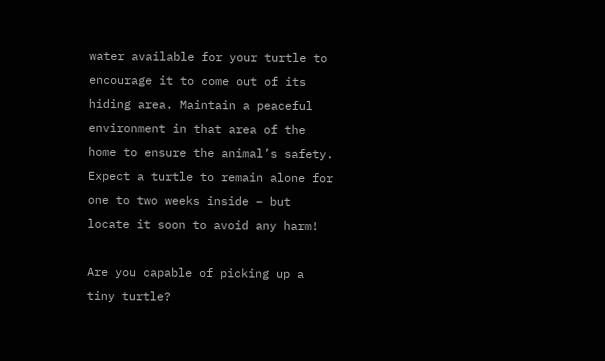water available for your turtle to encourage it to come out of its hiding area. Maintain a peaceful environment in that area of the home to ensure the animal’s safety. Expect a turtle to remain alone for one to two weeks inside – but locate it soon to avoid any harm!

Are you capable of picking up a tiny turtle?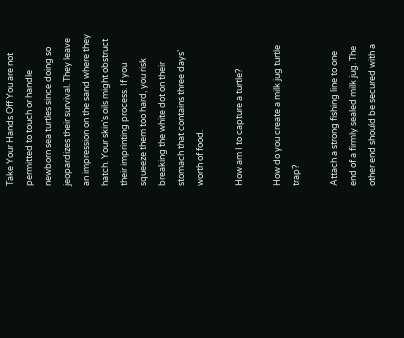Take Your Hands Off You are not permitted to touch or handle newborn sea turtles since doing so jeopardizes their survival. They leave an impression on the sand where they hatch. Your skin’s oils might obstruct their imprinting process. If you squeeze them too hard, you risk breaking the white dot on their stomach that contains three days’ worth of food.

How am I to capture a turtle?

How do you create a milk jug turtle trap?

Attach a strong fishing line to one end of a firmly sealed milk jug. The other end should be secured with a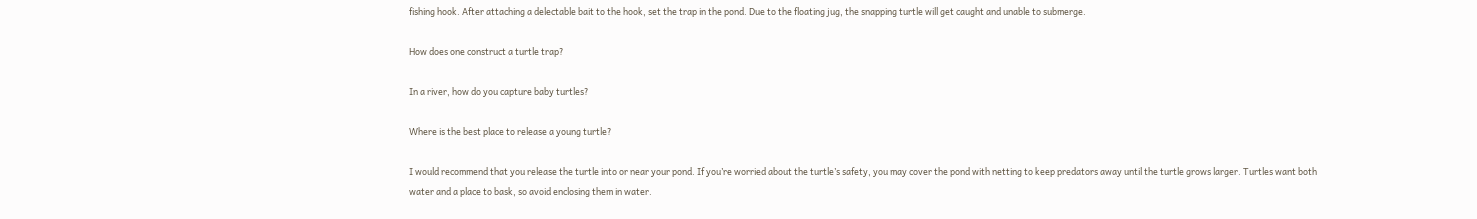fishing hook. After attaching a delectable bait to the hook, set the trap in the pond. Due to the floating jug, the snapping turtle will get caught and unable to submerge.

How does one construct a turtle trap?

In a river, how do you capture baby turtles?

Where is the best place to release a young turtle?

I would recommend that you release the turtle into or near your pond. If you’re worried about the turtle’s safety, you may cover the pond with netting to keep predators away until the turtle grows larger. Turtles want both water and a place to bask, so avoid enclosing them in water.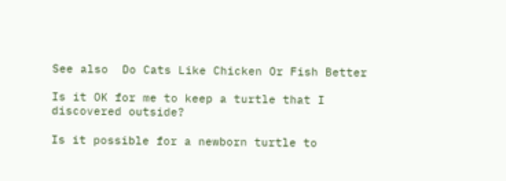See also  Do Cats Like Chicken Or Fish Better

Is it OK for me to keep a turtle that I discovered outside?

Is it possible for a newborn turtle to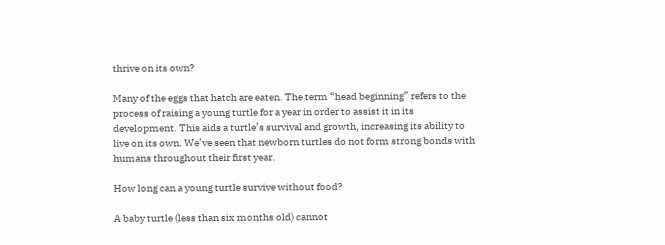thrive on its own?

Many of the eggs that hatch are eaten. The term “head beginning” refers to the process of raising a young turtle for a year in order to assist it in its development. This aids a turtle’s survival and growth, increasing its ability to live on its own. We’ve seen that newborn turtles do not form strong bonds with humans throughout their first year.

How long can a young turtle survive without food?

A baby turtle (less than six months old) cannot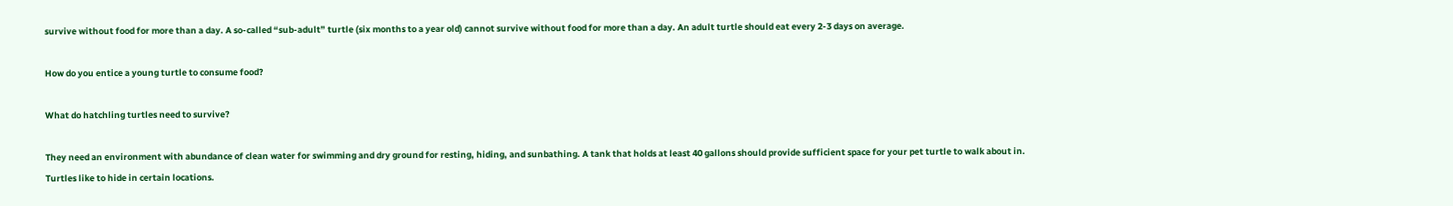survive without food for more than a day. A so-called “sub-adult” turtle (six months to a year old) cannot survive without food for more than a day. An adult turtle should eat every 2-3 days on average.

How do you entice a young turtle to consume food?

What do hatchling turtles need to survive?

They need an environment with abundance of clean water for swimming and dry ground for resting, hiding, and sunbathing. A tank that holds at least 40 gallons should provide sufficient space for your pet turtle to walk about in.
Turtles like to hide in certain locations.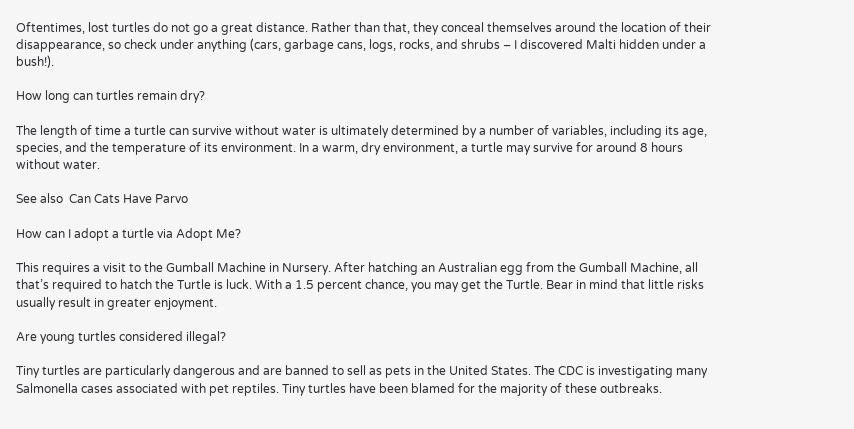Oftentimes, lost turtles do not go a great distance. Rather than that, they conceal themselves around the location of their disappearance, so check under anything (cars, garbage cans, logs, rocks, and shrubs – I discovered Malti hidden under a bush!).

How long can turtles remain dry?

The length of time a turtle can survive without water is ultimately determined by a number of variables, including its age, species, and the temperature of its environment. In a warm, dry environment, a turtle may survive for around 8 hours without water.

See also  Can Cats Have Parvo

How can I adopt a turtle via Adopt Me?

This requires a visit to the Gumball Machine in Nursery. After hatching an Australian egg from the Gumball Machine, all that’s required to hatch the Turtle is luck. With a 1.5 percent chance, you may get the Turtle. Bear in mind that little risks usually result in greater enjoyment.

Are young turtles considered illegal?

Tiny turtles are particularly dangerous and are banned to sell as pets in the United States. The CDC is investigating many Salmonella cases associated with pet reptiles. Tiny turtles have been blamed for the majority of these outbreaks.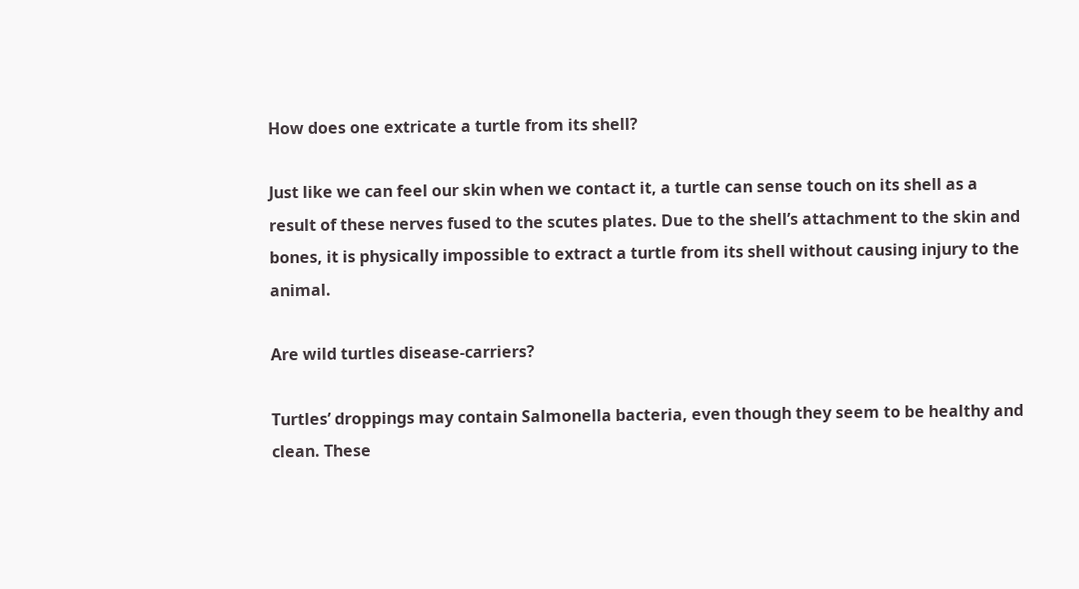How does one extricate a turtle from its shell?

Just like we can feel our skin when we contact it, a turtle can sense touch on its shell as a result of these nerves fused to the scutes plates. Due to the shell’s attachment to the skin and bones, it is physically impossible to extract a turtle from its shell without causing injury to the animal.

Are wild turtles disease-carriers?

Turtles’ droppings may contain Salmonella bacteria, even though they seem to be healthy and clean. These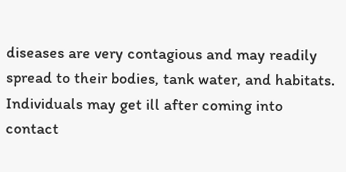diseases are very contagious and may readily spread to their bodies, tank water, and habitats. Individuals may get ill after coming into contact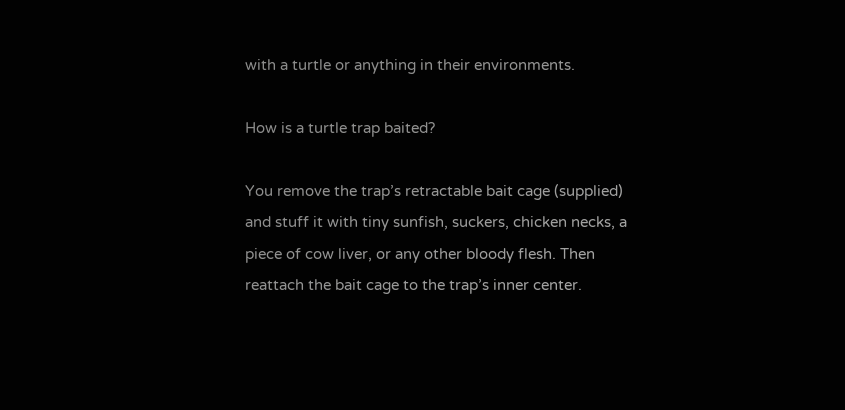with a turtle or anything in their environments.

How is a turtle trap baited?

You remove the trap’s retractable bait cage (supplied) and stuff it with tiny sunfish, suckers, chicken necks, a piece of cow liver, or any other bloody flesh. Then reattach the bait cage to the trap’s inner center.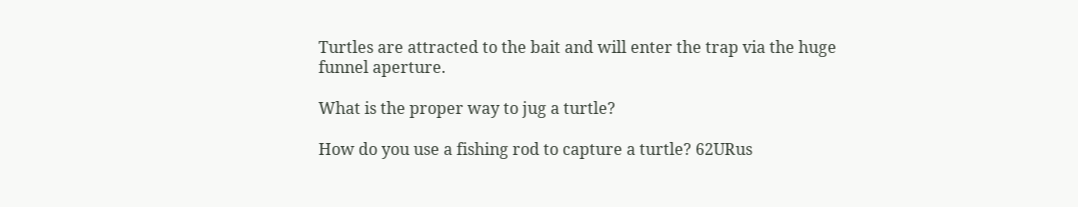Turtles are attracted to the bait and will enter the trap via the huge funnel aperture.

What is the proper way to jug a turtle?

How do you use a fishing rod to capture a turtle? 62URus